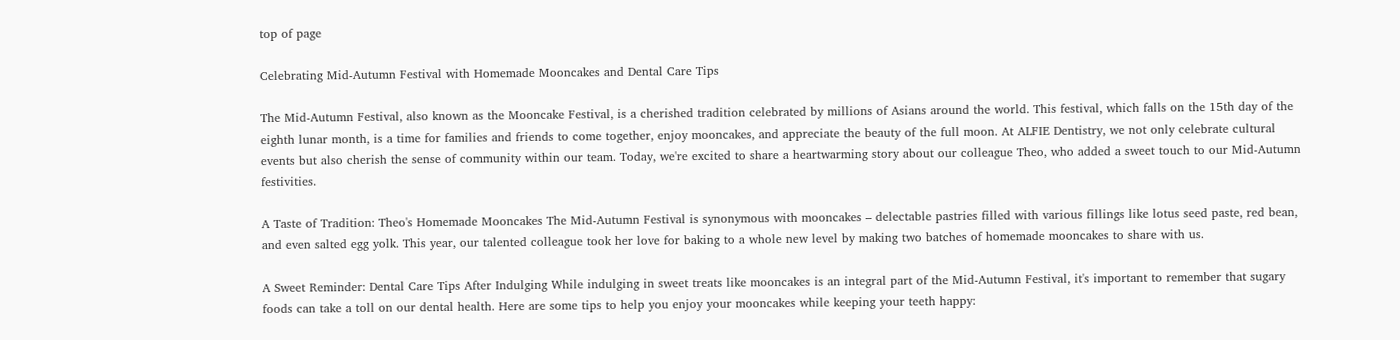top of page

Celebrating Mid-Autumn Festival with Homemade Mooncakes and Dental Care Tips

The Mid-Autumn Festival, also known as the Mooncake Festival, is a cherished tradition celebrated by millions of Asians around the world. This festival, which falls on the 15th day of the eighth lunar month, is a time for families and friends to come together, enjoy mooncakes, and appreciate the beauty of the full moon. At ALFIE Dentistry, we not only celebrate cultural events but also cherish the sense of community within our team. Today, we're excited to share a heartwarming story about our colleague Theo, who added a sweet touch to our Mid-Autumn festivities.

A Taste of Tradition: Theo's Homemade Mooncakes The Mid-Autumn Festival is synonymous with mooncakes – delectable pastries filled with various fillings like lotus seed paste, red bean, and even salted egg yolk. This year, our talented colleague took her love for baking to a whole new level by making two batches of homemade mooncakes to share with us.

A Sweet Reminder: Dental Care Tips After Indulging While indulging in sweet treats like mooncakes is an integral part of the Mid-Autumn Festival, it's important to remember that sugary foods can take a toll on our dental health. Here are some tips to help you enjoy your mooncakes while keeping your teeth happy: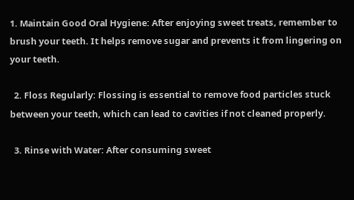1. Maintain Good Oral Hygiene: After enjoying sweet treats, remember to brush your teeth. It helps remove sugar and prevents it from lingering on your teeth.

  2. Floss Regularly: Flossing is essential to remove food particles stuck between your teeth, which can lead to cavities if not cleaned properly.

  3. Rinse with Water: After consuming sweet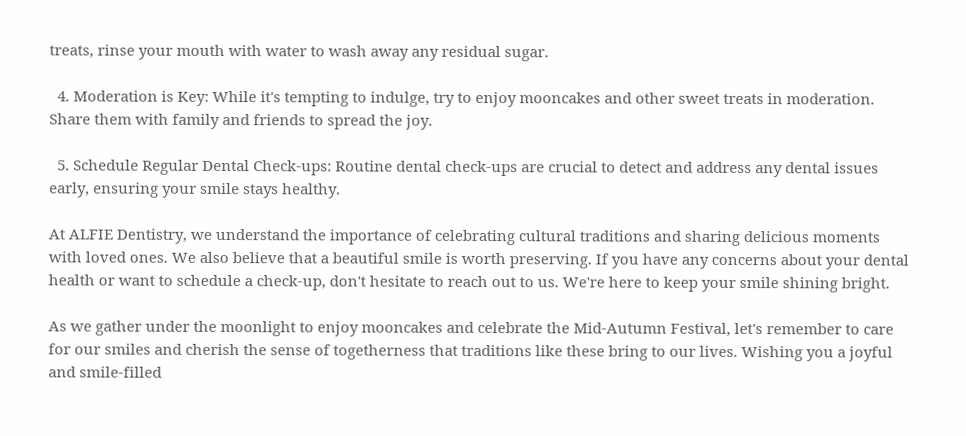treats, rinse your mouth with water to wash away any residual sugar.

  4. Moderation is Key: While it's tempting to indulge, try to enjoy mooncakes and other sweet treats in moderation. Share them with family and friends to spread the joy.

  5. Schedule Regular Dental Check-ups: Routine dental check-ups are crucial to detect and address any dental issues early, ensuring your smile stays healthy.

At ALFIE Dentistry, we understand the importance of celebrating cultural traditions and sharing delicious moments with loved ones. We also believe that a beautiful smile is worth preserving. If you have any concerns about your dental health or want to schedule a check-up, don't hesitate to reach out to us. We're here to keep your smile shining bright.

As we gather under the moonlight to enjoy mooncakes and celebrate the Mid-Autumn Festival, let's remember to care for our smiles and cherish the sense of togetherness that traditions like these bring to our lives. Wishing you a joyful and smile-filled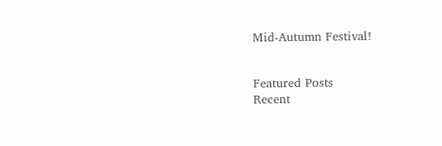Mid-Autumn Festival!


Featured Posts
Recent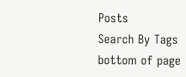Posts
Search By Tags
bottom of page